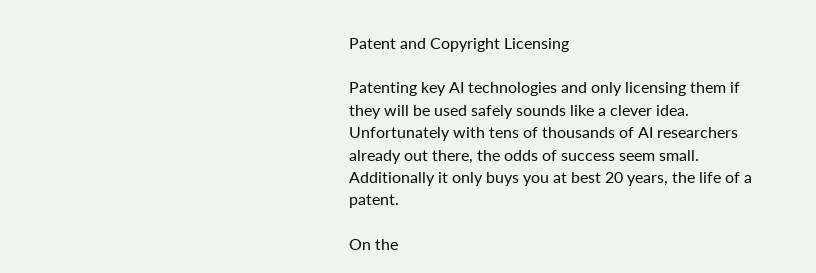Patent and Copyright Licensing

Patenting key AI technologies and only licensing them if they will be used safely sounds like a clever idea. Unfortunately with tens of thousands of AI researchers already out there, the odds of success seem small. Additionally it only buys you at best 20 years, the life of a patent.

On the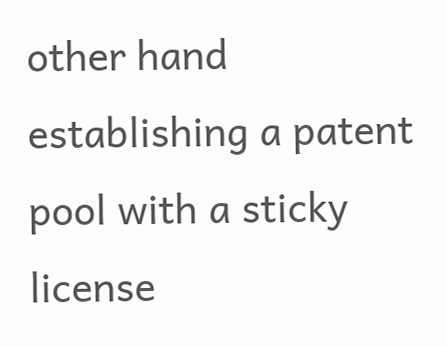other hand establishing a patent pool with a sticky license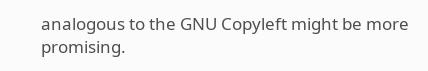analogous to the GNU Copyleft might be more promising.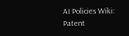AI Policies Wiki: Patent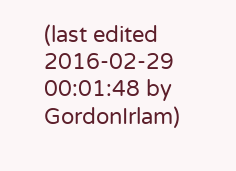(last edited 2016-02-29 00:01:48 by GordonIrlam)